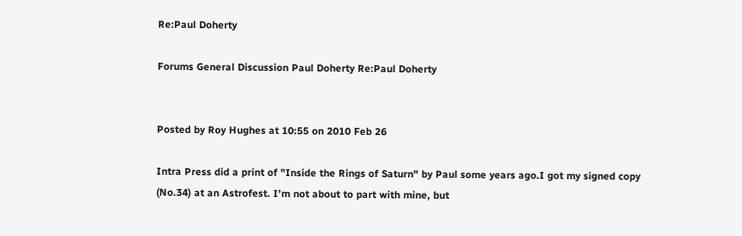Re:Paul Doherty

Forums General Discussion Paul Doherty Re:Paul Doherty


Posted by Roy Hughes at 10:55 on 2010 Feb 26

Intra Press did a print of "Inside the Rings of Saturn" by Paul some years ago.I got my signed copy (No.34) at an Astrofest. I’m not about to part with mine, but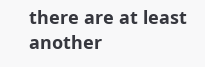there are at least another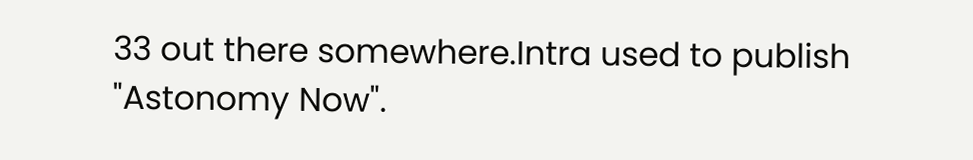33 out there somewhere.Intra used to publish "Astonomy Now".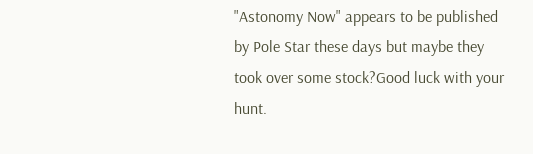"Astonomy Now" appears to be published by Pole Star these days but maybe they took over some stock?Good luck with your hunt.